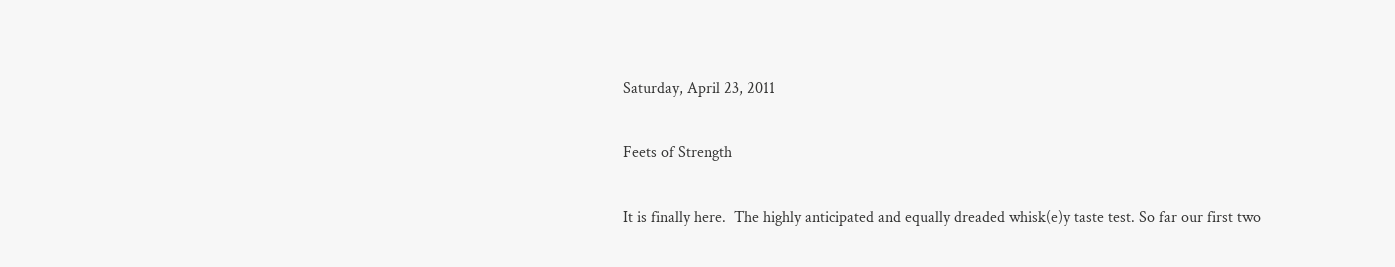Saturday, April 23, 2011

Feets of Strength

It is finally here.  The highly anticipated and equally dreaded whisk(e)y taste test. So far our first two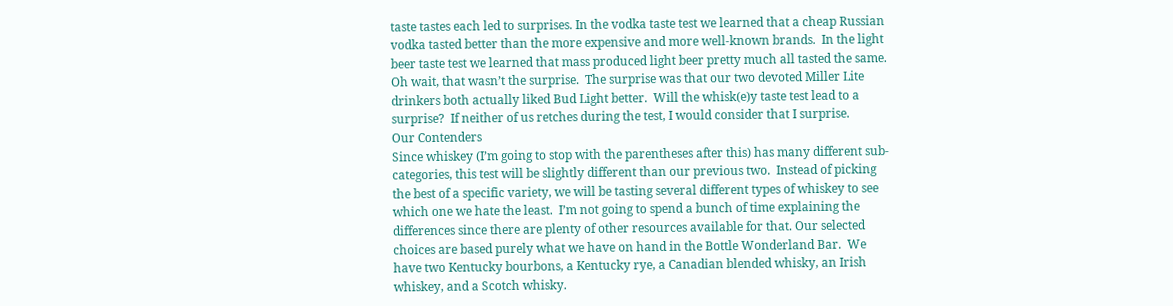taste tastes each led to surprises. In the vodka taste test we learned that a cheap Russian vodka tasted better than the more expensive and more well-known brands.  In the light beer taste test we learned that mass produced light beer pretty much all tasted the same.  Oh wait, that wasn’t the surprise.  The surprise was that our two devoted Miller Lite drinkers both actually liked Bud Light better.  Will the whisk(e)y taste test lead to a surprise?  If neither of us retches during the test, I would consider that I surprise.
Our Contenders
Since whiskey (I’m going to stop with the parentheses after this) has many different sub-categories, this test will be slightly different than our previous two.  Instead of picking the best of a specific variety, we will be tasting several different types of whiskey to see which one we hate the least.  I’m not going to spend a bunch of time explaining the differences since there are plenty of other resources available for that. Our selected choices are based purely what we have on hand in the Bottle Wonderland Bar.  We have two Kentucky bourbons, a Kentucky rye, a Canadian blended whisky, an Irish whiskey, and a Scotch whisky.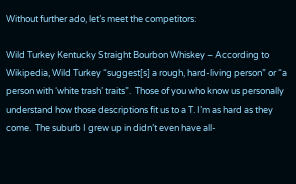Without further ado, let’s meet the competitors:

Wild Turkey Kentucky Straight Bourbon Whiskey – According to Wikipedia, Wild Turkey “suggest[s] a rough, hard-living person” or “a person with ‘white trash’ traits”.  Those of you who know us personally understand how those descriptions fit us to a T. I’m as hard as they come.  The suburb I grew up in didn’t even have all-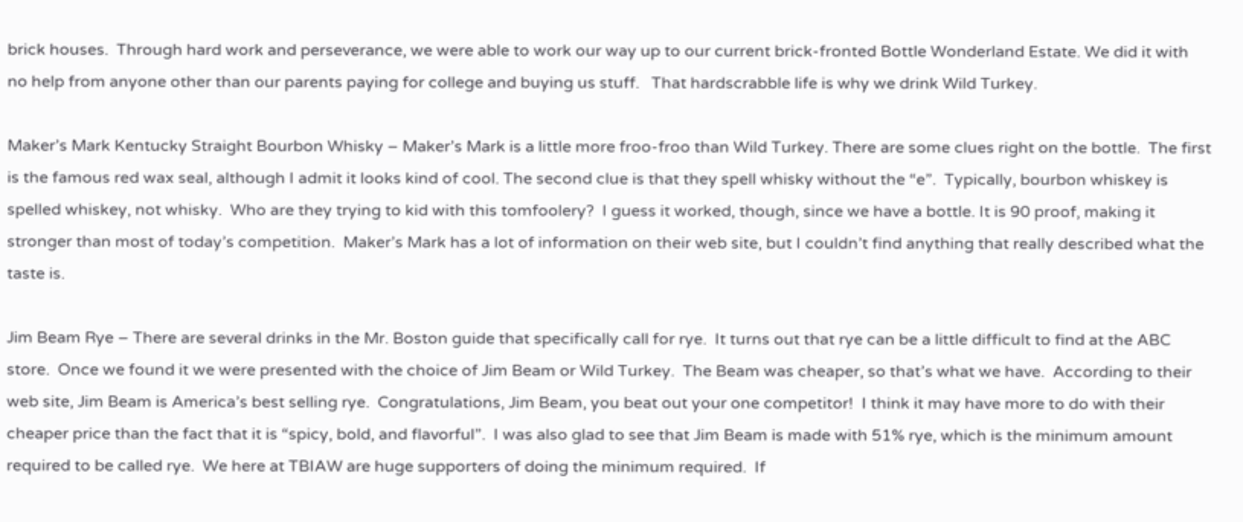brick houses.  Through hard work and perseverance, we were able to work our way up to our current brick-fronted Bottle Wonderland Estate. We did it with no help from anyone other than our parents paying for college and buying us stuff.   That hardscrabble life is why we drink Wild Turkey.

Maker’s Mark Kentucky Straight Bourbon Whisky – Maker’s Mark is a little more froo-froo than Wild Turkey. There are some clues right on the bottle.  The first is the famous red wax seal, although I admit it looks kind of cool. The second clue is that they spell whisky without the “e”.  Typically, bourbon whiskey is spelled whiskey, not whisky.  Who are they trying to kid with this tomfoolery?  I guess it worked, though, since we have a bottle. It is 90 proof, making it stronger than most of today’s competition.  Maker’s Mark has a lot of information on their web site, but I couldn’t find anything that really described what the taste is.

Jim Beam Rye – There are several drinks in the Mr. Boston guide that specifically call for rye.  It turns out that rye can be a little difficult to find at the ABC store.  Once we found it we were presented with the choice of Jim Beam or Wild Turkey.  The Beam was cheaper, so that’s what we have.  According to their web site, Jim Beam is America’s best selling rye.  Congratulations, Jim Beam, you beat out your one competitor!  I think it may have more to do with their cheaper price than the fact that it is “spicy, bold, and flavorful”.  I was also glad to see that Jim Beam is made with 51% rye, which is the minimum amount required to be called rye.  We here at TBIAW are huge supporters of doing the minimum required.  If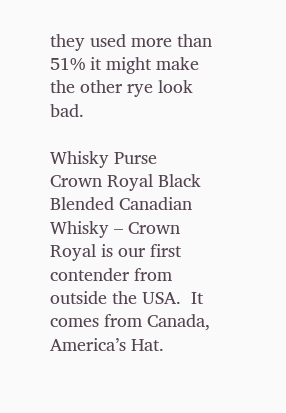they used more than 51% it might make the other rye look bad.

Whisky Purse
Crown Royal Black Blended Canadian Whisky – Crown Royal is our first contender from outside the USA.  It comes from Canada, America’s Hat.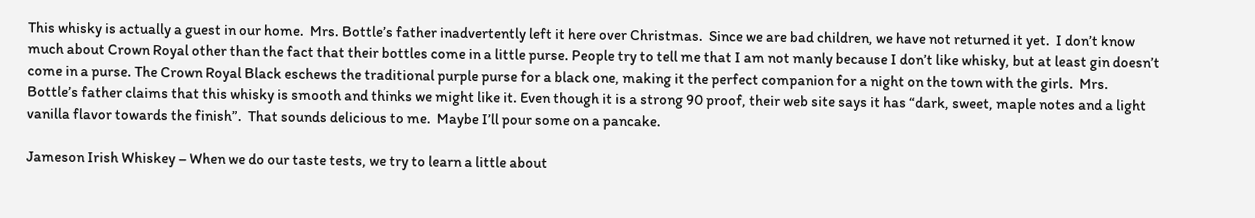This whisky is actually a guest in our home.  Mrs. Bottle’s father inadvertently left it here over Christmas.  Since we are bad children, we have not returned it yet.  I don’t know much about Crown Royal other than the fact that their bottles come in a little purse. People try to tell me that I am not manly because I don’t like whisky, but at least gin doesn’t come in a purse. The Crown Royal Black eschews the traditional purple purse for a black one, making it the perfect companion for a night on the town with the girls.  Mrs. Bottle’s father claims that this whisky is smooth and thinks we might like it. Even though it is a strong 90 proof, their web site says it has “dark, sweet, maple notes and a light vanilla flavor towards the finish”.  That sounds delicious to me.  Maybe I’ll pour some on a pancake.

Jameson Irish Whiskey – When we do our taste tests, we try to learn a little about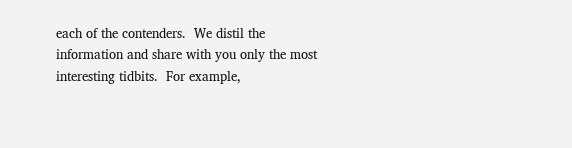each of the contenders.  We distil the information and share with you only the most interesting tidbits.  For example,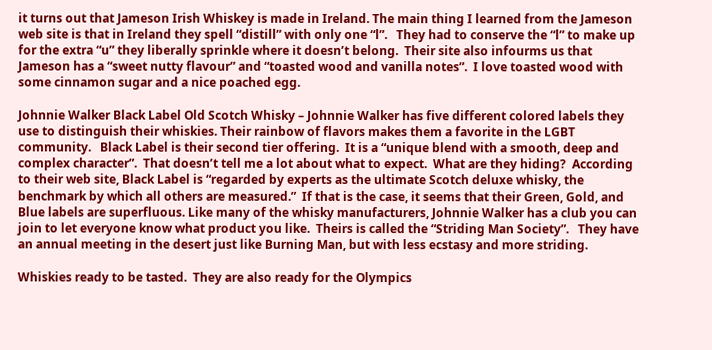it turns out that Jameson Irish Whiskey is made in Ireland. The main thing I learned from the Jameson web site is that in Ireland they spell “distill” with only one “l”.   They had to conserve the “l” to make up for the extra “u” they liberally sprinkle where it doesn’t belong.  Their site also infourms us that Jameson has a “sweet nutty flavour” and “toasted wood and vanilla notes”.  I love toasted wood with some cinnamon sugar and a nice poached egg.

Johnnie Walker Black Label Old Scotch Whisky – Johnnie Walker has five different colored labels they use to distinguish their whiskies. Their rainbow of flavors makes them a favorite in the LGBT community.   Black Label is their second tier offering.  It is a “unique blend with a smooth, deep and complex character”.  That doesn’t tell me a lot about what to expect.  What are they hiding?  According to their web site, Black Label is “regarded by experts as the ultimate Scotch deluxe whisky, the benchmark by which all others are measured.”  If that is the case, it seems that their Green, Gold, and Blue labels are superfluous. Like many of the whisky manufacturers, Johnnie Walker has a club you can join to let everyone know what product you like.  Theirs is called the “Striding Man Society”.   They have an annual meeting in the desert just like Burning Man, but with less ecstasy and more striding.

Whiskies ready to be tasted.  They are also ready for the Olympics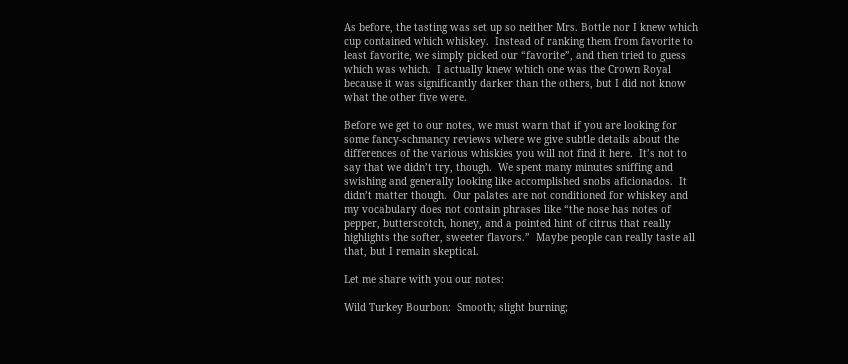As before, the tasting was set up so neither Mrs. Bottle nor I knew which cup contained which whiskey.  Instead of ranking them from favorite to least favorite, we simply picked our “favorite”, and then tried to guess which was which.  I actually knew which one was the Crown Royal because it was significantly darker than the others, but I did not know what the other five were.

Before we get to our notes, we must warn that if you are looking for some fancy-schmancy reviews where we give subtle details about the differences of the various whiskies you will not find it here.  It’s not to say that we didn’t try, though.  We spent many minutes sniffing and swishing and generally looking like accomplished snobs aficionados.  It didn’t matter though.  Our palates are not conditioned for whiskey and my vocabulary does not contain phrases like “the nose has notes of pepper, butterscotch, honey, and a pointed hint of citrus that really highlights the softer, sweeter flavors.”  Maybe people can really taste all that, but I remain skeptical.

Let me share with you our notes:

Wild Turkey Bourbon:  Smooth; slight burning;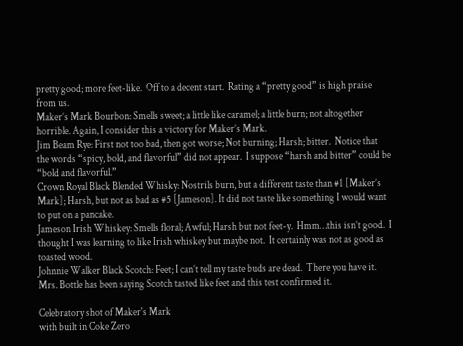pretty good; more feet-like.  Off to a decent start.  Rating a “pretty good” is high praise from us.
Maker’s Mark Bourbon: Smells sweet; a little like caramel; a little burn; not altogether horrible. Again, I consider this a victory for Maker’s Mark.
Jim Beam Rye: First not too bad, then got worse; Not burning; Harsh; bitter.  Notice that the words “spicy, bold, and flavorful” did not appear.  I suppose “harsh and bitter” could be “bold and flavorful.”
Crown Royal Black Blended Whisky: Nostrils burn, but a different taste than #1 [Maker’s Mark]; Harsh, but not as bad as #5 [Jameson]. It did not taste like something I would want to put on a pancake.
Jameson Irish Whiskey: Smells floral; Awful; Harsh but not feet-y.  Hmm…this isn’t good.  I thought I was learning to like Irish whiskey but maybe not.  It certainly was not as good as toasted wood.
Johnnie Walker Black Scotch: Feet; I can’t tell my taste buds are dead.  There you have it.  Mrs. Bottle has been saying Scotch tasted like feet and this test confirmed it.

Celebratory shot of Maker's Mark
with built in Coke Zero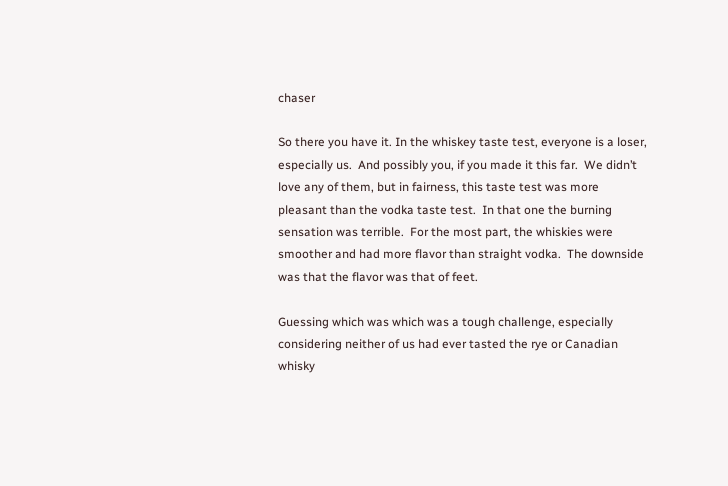chaser

So there you have it. In the whiskey taste test, everyone is a loser, especially us.  And possibly you, if you made it this far.  We didn’t love any of them, but in fairness, this taste test was more pleasant than the vodka taste test.  In that one the burning sensation was terrible.  For the most part, the whiskies were smoother and had more flavor than straight vodka.  The downside was that the flavor was that of feet.

Guessing which was which was a tough challenge, especially considering neither of us had ever tasted the rye or Canadian whisky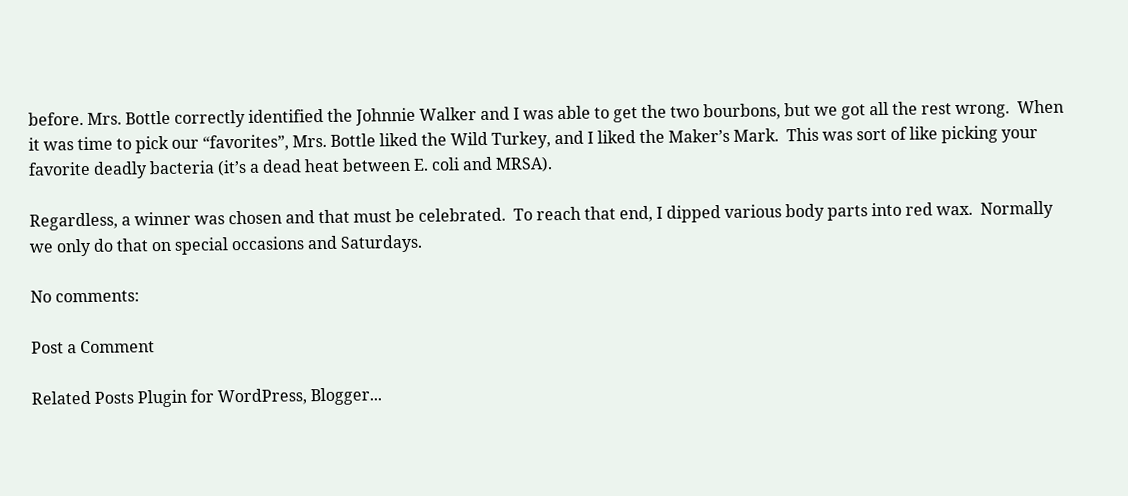before. Mrs. Bottle correctly identified the Johnnie Walker and I was able to get the two bourbons, but we got all the rest wrong.  When it was time to pick our “favorites”, Mrs. Bottle liked the Wild Turkey, and I liked the Maker’s Mark.  This was sort of like picking your favorite deadly bacteria (it’s a dead heat between E. coli and MRSA).

Regardless, a winner was chosen and that must be celebrated.  To reach that end, I dipped various body parts into red wax.  Normally we only do that on special occasions and Saturdays.

No comments:

Post a Comment

Related Posts Plugin for WordPress, Blogger...